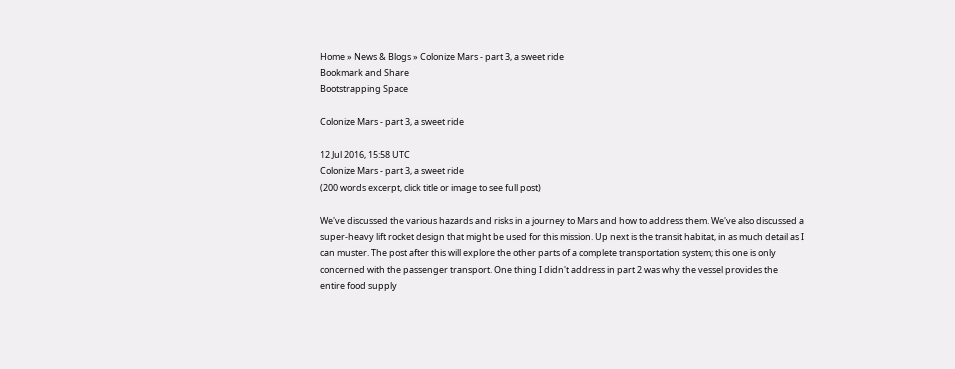Home » News & Blogs » Colonize Mars - part 3, a sweet ride
Bookmark and Share
Bootstrapping Space

Colonize Mars - part 3, a sweet ride

12 Jul 2016, 15:58 UTC
Colonize Mars - part 3, a sweet ride
(200 words excerpt, click title or image to see full post)

We've discussed the various hazards and risks in a journey to Mars and how to address them. We've also discussed a super-heavy lift rocket design that might be used for this mission. Up next is the transit habitat, in as much detail as I can muster. The post after this will explore the other parts of a complete transportation system; this one is only concerned with the passenger transport. One thing I didn't address in part 2 was why the vessel provides the entire food supply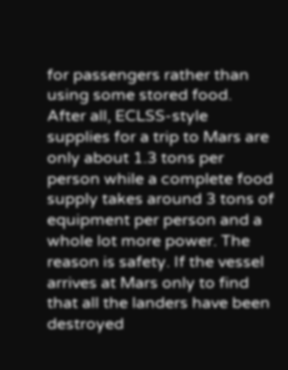for passengers rather than using some stored food. After all, ECLSS-style supplies for a trip to Mars are only about 1.3 tons per person while a complete food supply takes around 3 tons of equipment per person and a whole lot more power. The reason is safety. If the vessel arrives at Mars only to find that all the landers have been destroyed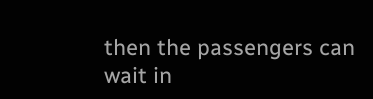then the passengers can wait in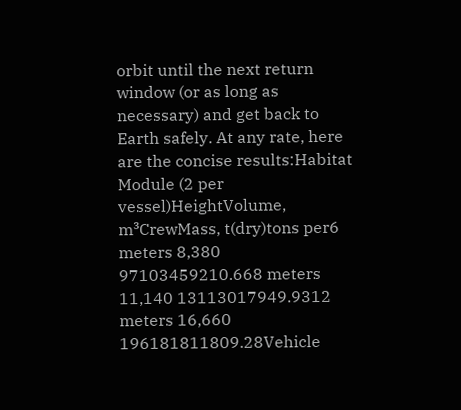orbit until the next return window (or as long as necessary) and get back to Earth safely. At any rate, here are the concise results:Habitat Module (2 per vessel)HeightVolume, m³CrewMass, t(dry)tons per6 meters 8,380 97103459210.668 meters 11,140 13113017949.9312 meters 16,660 196181811809.28Vehicle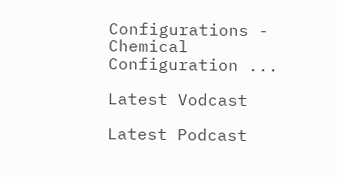Configurations - Chemical Configuration ...

Latest Vodcast

Latest Podcast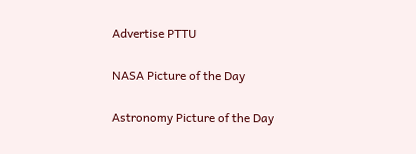Advertise PTTU

NASA Picture of the Day

Astronomy Picture of the Day